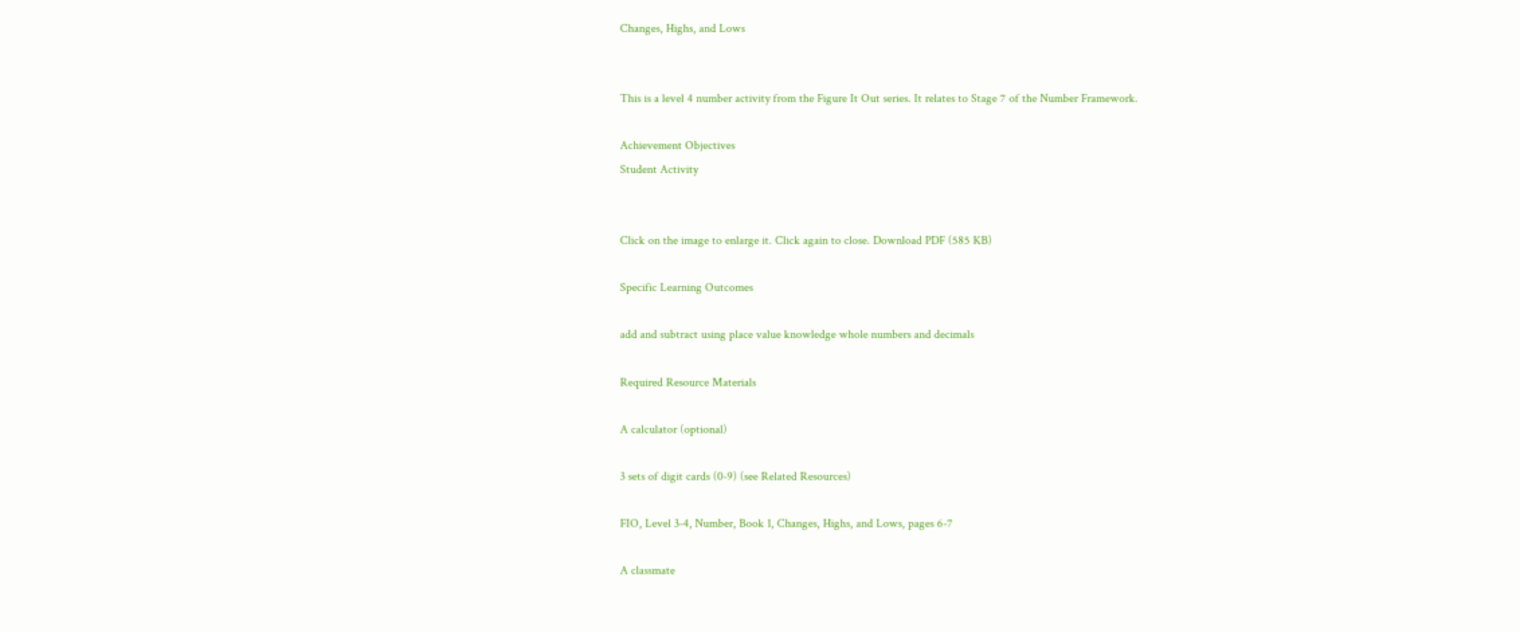Changes, Highs, and Lows


This is a level 4 number activity from the Figure It Out series. It relates to Stage 7 of the Number Framework.

Achievement Objectives
Student Activity


Click on the image to enlarge it. Click again to close. Download PDF (585 KB)

Specific Learning Outcomes

add and subtract using place value knowledge whole numbers and decimals

Required Resource Materials

A calculator (optional)

3 sets of digit cards (0-9) (see Related Resources)

FIO, Level 3-4, Number, Book 1, Changes, Highs, and Lows, pages 6-7

A classmate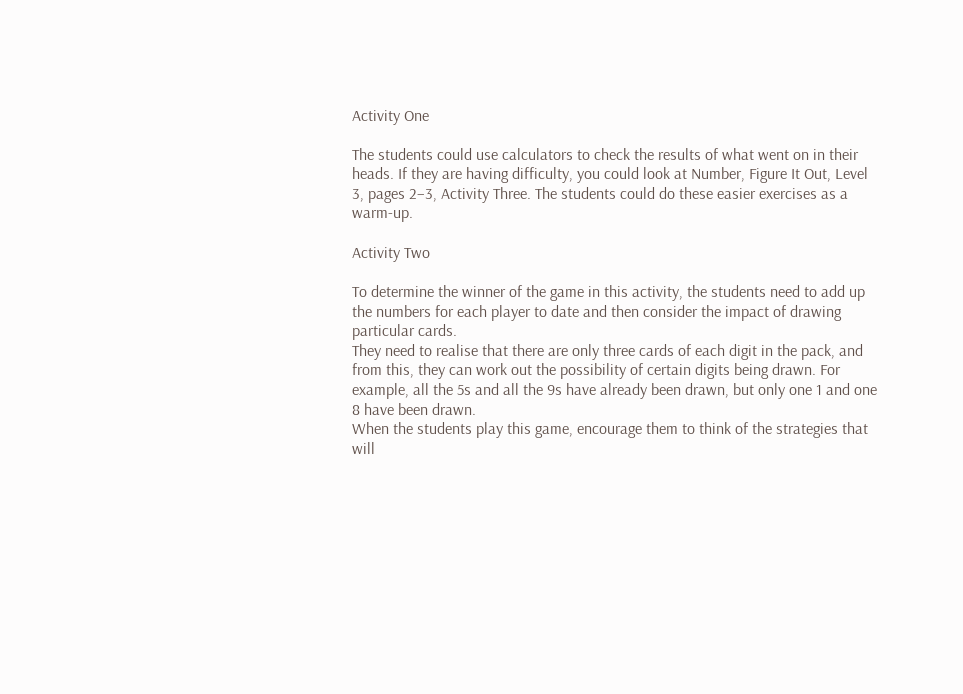Activity One

The students could use calculators to check the results of what went on in their heads. If they are having difficulty, you could look at Number, Figure It Out, Level 3, pages 2–3, Activity Three. The students could do these easier exercises as a warm-up.

Activity Two

To determine the winner of the game in this activity, the students need to add up the numbers for each player to date and then consider the impact of drawing particular cards.
They need to realise that there are only three cards of each digit in the pack, and from this, they can work out the possibility of certain digits being drawn. For example, all the 5s and all the 9s have already been drawn, but only one 1 and one 8 have been drawn.
When the students play this game, encourage them to think of the strategies that will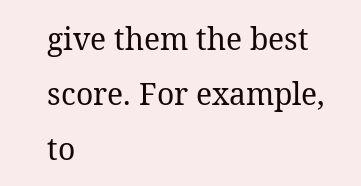give them the best score. For example, to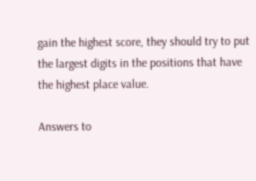gain the highest score, they should try to put the largest digits in the positions that have the highest place value.

Answers to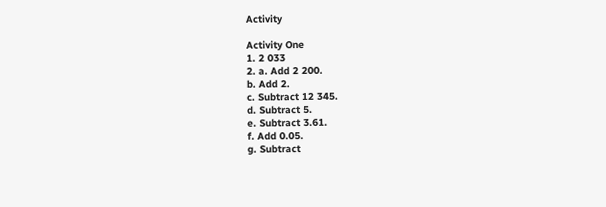Activity

Activity One
1. 2 033
2. a. Add 2 200.
b. Add 2.
c. Subtract 12 345.
d. Subtract 5.
e. Subtract 3.61.
f. Add 0.05.
g. Subtract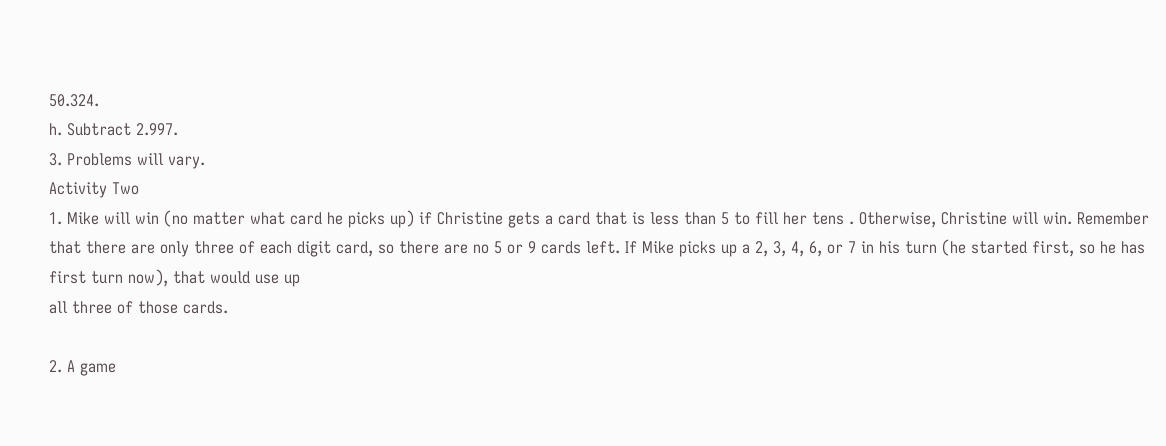50.324.
h. Subtract 2.997.
3. Problems will vary.
Activity Two
1. Mike will win (no matter what card he picks up) if Christine gets a card that is less than 5 to fill her tens . Otherwise, Christine will win. Remember that there are only three of each digit card, so there are no 5 or 9 cards left. If Mike picks up a 2, 3, 4, 6, or 7 in his turn (he started first, so he has first turn now), that would use up
all three of those cards.

2. A game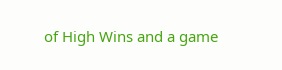of High Wins and a game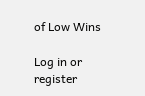of Low Wins

Log in or register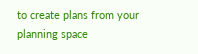to create plans from your planning space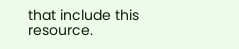that include this resource.